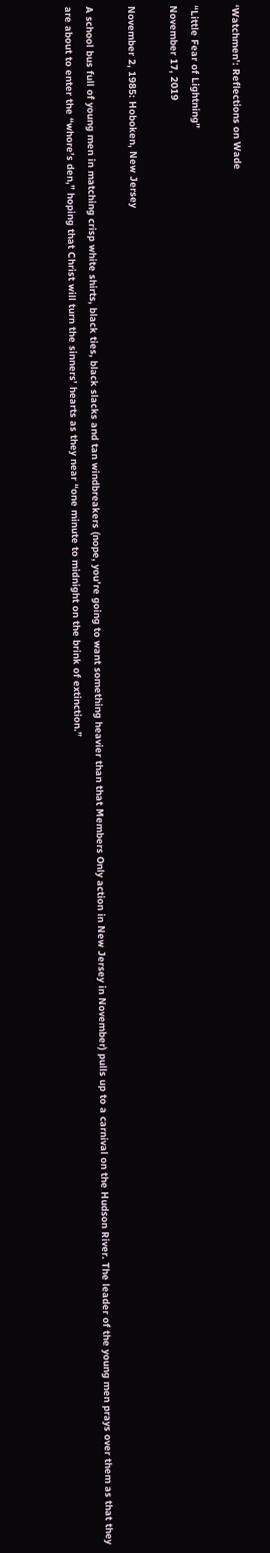‘Watchmen’: Reflections on Wade

“Little Fear of Lightning”
November 17, 2019

November 2, 1985: Hoboken, New Jersey

A school bus full of young men in matching crisp white shirts, black ties, black slacks and tan windbreakers (nope, you’re going to want something heavier than that Members Only action in New Jersey in November) pulls up to a carnival on the Hudson River. The leader of the young men prays over them as that they are about to enter the “whore’s den,” hoping that Christ will turn the sinners’ hearts as they near “one minute to midnight on the brink of extinction.”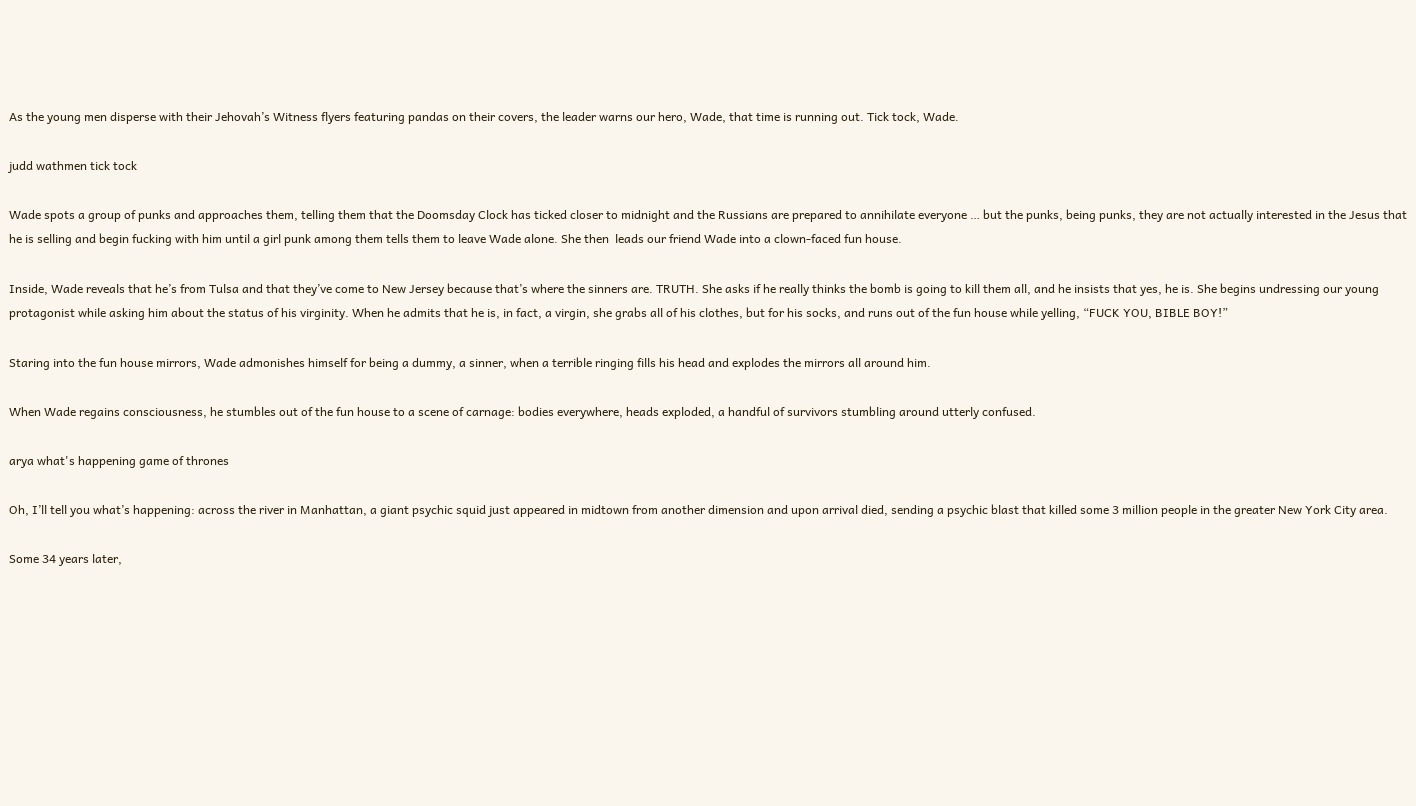As the young men disperse with their Jehovah’s Witness flyers featuring pandas on their covers, the leader warns our hero, Wade, that time is running out. Tick tock, Wade.

judd wathmen tick tock

Wade spots a group of punks and approaches them, telling them that the Doomsday Clock has ticked closer to midnight and the Russians are prepared to annihilate everyone … but the punks, being punks, they are not actually interested in the Jesus that he is selling and begin fucking with him until a girl punk among them tells them to leave Wade alone. She then  leads our friend Wade into a clown-faced fun house.

Inside, Wade reveals that he’s from Tulsa and that they’ve come to New Jersey because that’s where the sinners are. TRUTH. She asks if he really thinks the bomb is going to kill them all, and he insists that yes, he is. She begins undressing our young protagonist while asking him about the status of his virginity. When he admits that he is, in fact, a virgin, she grabs all of his clothes, but for his socks, and runs out of the fun house while yelling, “FUCK YOU, BIBLE BOY!”

Staring into the fun house mirrors, Wade admonishes himself for being a dummy, a sinner, when a terrible ringing fills his head and explodes the mirrors all around him.

When Wade regains consciousness, he stumbles out of the fun house to a scene of carnage: bodies everywhere, heads exploded, a handful of survivors stumbling around utterly confused.

arya what's happening game of thrones

Oh, I’ll tell you what’s happening: across the river in Manhattan, a giant psychic squid just appeared in midtown from another dimension and upon arrival died, sending a psychic blast that killed some 3 million people in the greater New York City area.

Some 34 years later,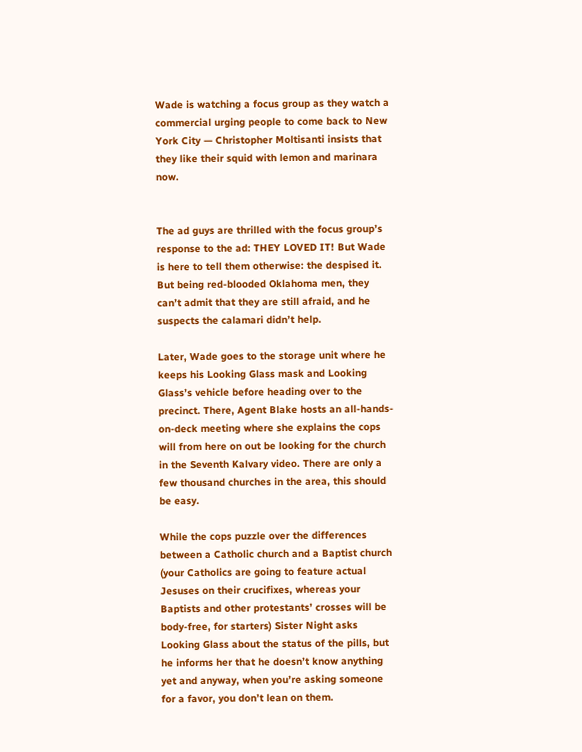Wade is watching a focus group as they watch a commercial urging people to come back to New York City — Christopher Moltisanti insists that they like their squid with lemon and marinara now.


The ad guys are thrilled with the focus group’s response to the ad: THEY LOVED IT! But Wade is here to tell them otherwise: the despised it. But being red-blooded Oklahoma men, they can’t admit that they are still afraid, and he suspects the calamari didn’t help.

Later, Wade goes to the storage unit where he keeps his Looking Glass mask and Looking Glass’s vehicle before heading over to the precinct. There, Agent Blake hosts an all-hands-on-deck meeting where she explains the cops will from here on out be looking for the church in the Seventh Kalvary video. There are only a few thousand churches in the area, this should be easy.

While the cops puzzle over the differences between a Catholic church and a Baptist church (your Catholics are going to feature actual Jesuses on their crucifixes, whereas your Baptists and other protestants’ crosses will be body-free, for starters) Sister Night asks Looking Glass about the status of the pills, but he informs her that he doesn’t know anything yet and anyway, when you’re asking someone for a favor, you don’t lean on them.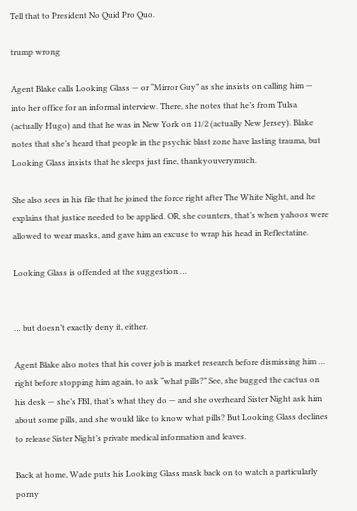Tell that to President No Quid Pro Quo.

trump wrong

Agent Blake calls Looking Glass — or “Mirror Guy” as she insists on calling him — into her office for an informal interview. There, she notes that he’s from Tulsa (actually Hugo) and that he was in New York on 11/2 (actually New Jersey). Blake notes that she’s heard that people in the psychic blast zone have lasting trauma, but Looking Glass insists that he sleeps just fine, thankyouverymuch.

She also sees in his file that he joined the force right after The White Night, and he explains that justice needed to be applied. OR, she counters, that’s when yahoos were allowed to wear masks, and gave him an excuse to wrap his head in Reflectatine.

Looking Glass is offended at the suggestion …


… but doesn’t exactly deny it, either.

Agent Blake also notes that his cover job is market research before dismissing him … right before stopping him again, to ask “what pills?” See, she bugged the cactus on his desk — she’s FBI, that’s what they do — and she overheard Sister Night ask him about some pills, and she would like to know what pills? But Looking Glass declines to release Sister Night’s private medical information and leaves.

Back at home, Wade puts his Looking Glass mask back on to watch a particularly porny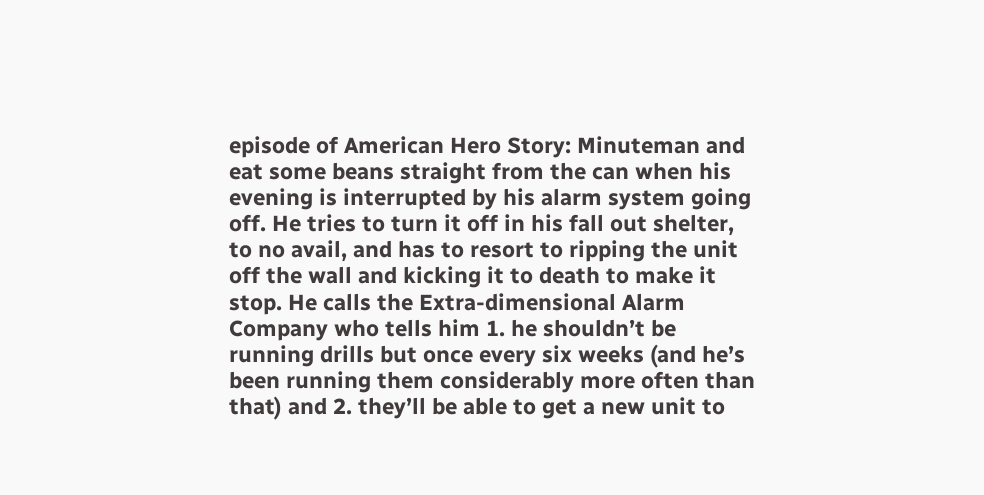episode of American Hero Story: Minuteman and eat some beans straight from the can when his evening is interrupted by his alarm system going off. He tries to turn it off in his fall out shelter, to no avail, and has to resort to ripping the unit off the wall and kicking it to death to make it stop. He calls the Extra-dimensional Alarm Company who tells him 1. he shouldn’t be running drills but once every six weeks (and he’s been running them considerably more often than that) and 2. they’ll be able to get a new unit to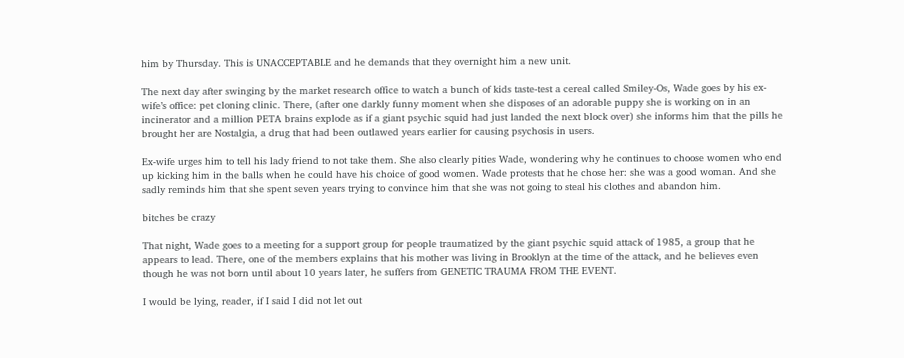him by Thursday. This is UNACCEPTABLE and he demands that they overnight him a new unit.

The next day after swinging by the market research office to watch a bunch of kids taste-test a cereal called Smiley-Os, Wade goes by his ex-wife’s office: pet cloning clinic. There, (after one darkly funny moment when she disposes of an adorable puppy she is working on in an incinerator and a million PETA brains explode as if a giant psychic squid had just landed the next block over) she informs him that the pills he brought her are Nostalgia, a drug that had been outlawed years earlier for causing psychosis in users.

Ex-wife urges him to tell his lady friend to not take them. She also clearly pities Wade, wondering why he continues to choose women who end up kicking him in the balls when he could have his choice of good women. Wade protests that he chose her: she was a good woman. And she sadly reminds him that she spent seven years trying to convince him that she was not going to steal his clothes and abandon him.

bitches be crazy

That night, Wade goes to a meeting for a support group for people traumatized by the giant psychic squid attack of 1985, a group that he appears to lead. There, one of the members explains that his mother was living in Brooklyn at the time of the attack, and he believes even though he was not born until about 10 years later, he suffers from GENETIC TRAUMA FROM THE EVENT.

I would be lying, reader, if I said I did not let out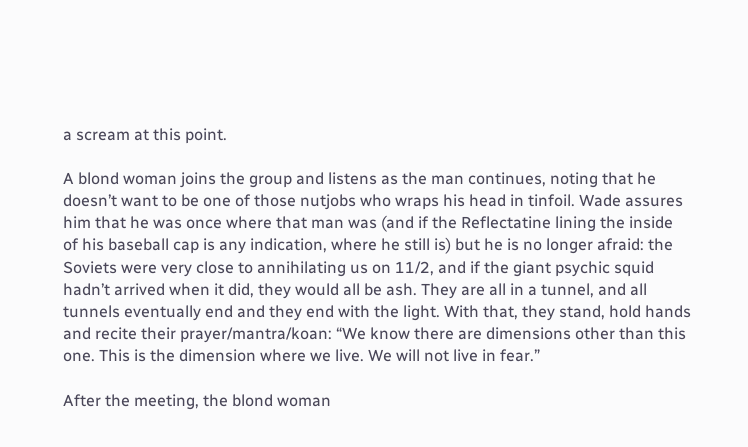a scream at this point.

A blond woman joins the group and listens as the man continues, noting that he doesn’t want to be one of those nutjobs who wraps his head in tinfoil. Wade assures him that he was once where that man was (and if the Reflectatine lining the inside of his baseball cap is any indication, where he still is) but he is no longer afraid: the Soviets were very close to annihilating us on 11/2, and if the giant psychic squid hadn’t arrived when it did, they would all be ash. They are all in a tunnel, and all tunnels eventually end and they end with the light. With that, they stand, hold hands and recite their prayer/mantra/koan: “We know there are dimensions other than this one. This is the dimension where we live. We will not live in fear.”

After the meeting, the blond woman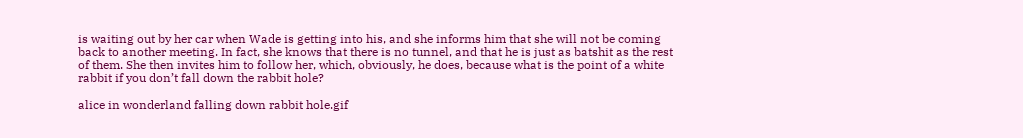is waiting out by her car when Wade is getting into his, and she informs him that she will not be coming back to another meeting. In fact, she knows that there is no tunnel, and that he is just as batshit as the rest of them. She then invites him to follow her, which, obviously, he does, because what is the point of a white rabbit if you don’t fall down the rabbit hole?

alice in wonderland falling down rabbit hole.gif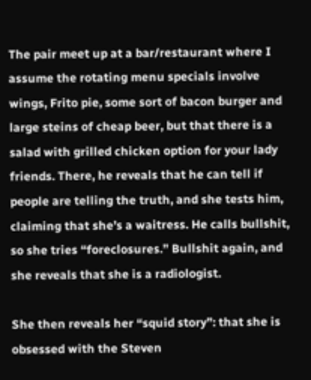The pair meet up at a bar/restaurant where I assume the rotating menu specials involve wings, Frito pie, some sort of bacon burger and large steins of cheap beer, but that there is a salad with grilled chicken option for your lady friends. There, he reveals that he can tell if people are telling the truth, and she tests him, claiming that she’s a waitress. He calls bullshit, so she tries “foreclosures.” Bullshit again, and she reveals that she is a radiologist.

She then reveals her “squid story”: that she is obsessed with the Steven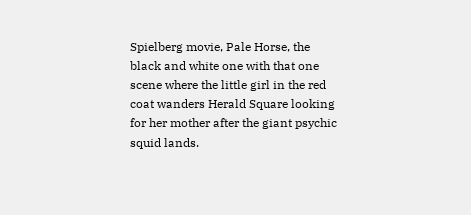Spielberg movie, Pale Horse, the black and white one with that one scene where the little girl in the red coat wanders Herald Square looking for her mother after the giant psychic squid lands.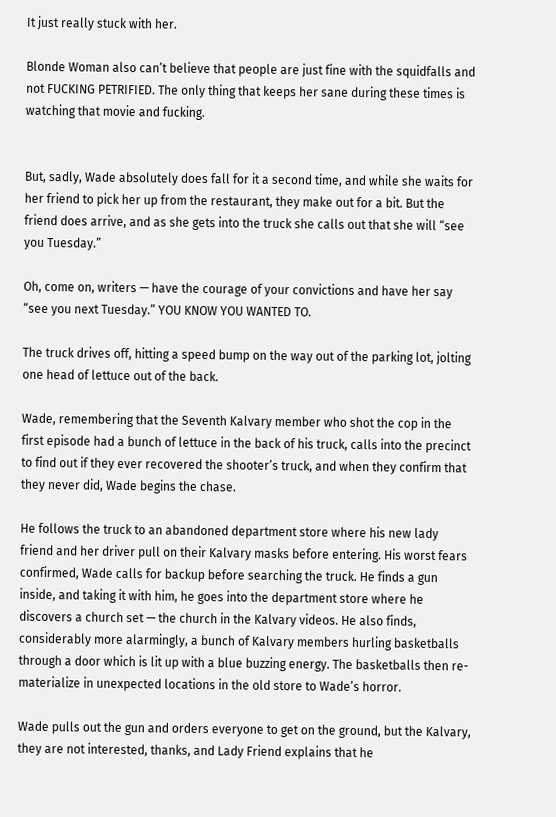It just really stuck with her.

Blonde Woman also can’t believe that people are just fine with the squidfalls and not FUCKING PETRIFIED. The only thing that keeps her sane during these times is watching that movie and fucking.


But, sadly, Wade absolutely does fall for it a second time, and while she waits for her friend to pick her up from the restaurant, they make out for a bit. But the friend does arrive, and as she gets into the truck she calls out that she will “see you Tuesday.”

Oh, come on, writers — have the courage of your convictions and have her say “see you next Tuesday.” YOU KNOW YOU WANTED TO.

The truck drives off, hitting a speed bump on the way out of the parking lot, jolting one head of lettuce out of the back.

Wade, remembering that the Seventh Kalvary member who shot the cop in the first episode had a bunch of lettuce in the back of his truck, calls into the precinct to find out if they ever recovered the shooter’s truck, and when they confirm that they never did, Wade begins the chase.

He follows the truck to an abandoned department store where his new lady friend and her driver pull on their Kalvary masks before entering. His worst fears confirmed, Wade calls for backup before searching the truck. He finds a gun inside, and taking it with him, he goes into the department store where he discovers a church set — the church in the Kalvary videos. He also finds, considerably more alarmingly, a bunch of Kalvary members hurling basketballs through a door which is lit up with a blue buzzing energy. The basketballs then re-materialize in unexpected locations in the old store to Wade’s horror.

Wade pulls out the gun and orders everyone to get on the ground, but the Kalvary, they are not interested, thanks, and Lady Friend explains that he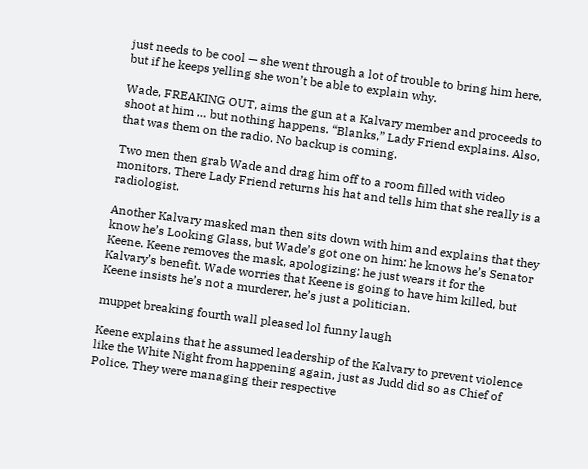just needs to be cool — she went through a lot of trouble to bring him here, but if he keeps yelling she won’t be able to explain why.

Wade, FREAKING OUT, aims the gun at a Kalvary member and proceeds to shoot at him … but nothing happens. “Blanks,” Lady Friend explains. Also, that was them on the radio. No backup is coming.

Two men then grab Wade and drag him off to a room filled with video monitors. There Lady Friend returns his hat and tells him that she really is a radiologist.

Another Kalvary masked man then sits down with him and explains that they know he’s Looking Glass, but Wade’s got one on him: he knows he’s Senator Keene. Keene removes the mask, apologizing: he just wears it for the Kalvary’s benefit. Wade worries that Keene is going to have him killed, but Keene insists he’s not a murderer, he’s just a politician.

muppet breaking fourth wall pleased lol funny laugh

Keene explains that he assumed leadership of the Kalvary to prevent violence like the White Night from happening again, just as Judd did so as Chief of Police. They were managing their respective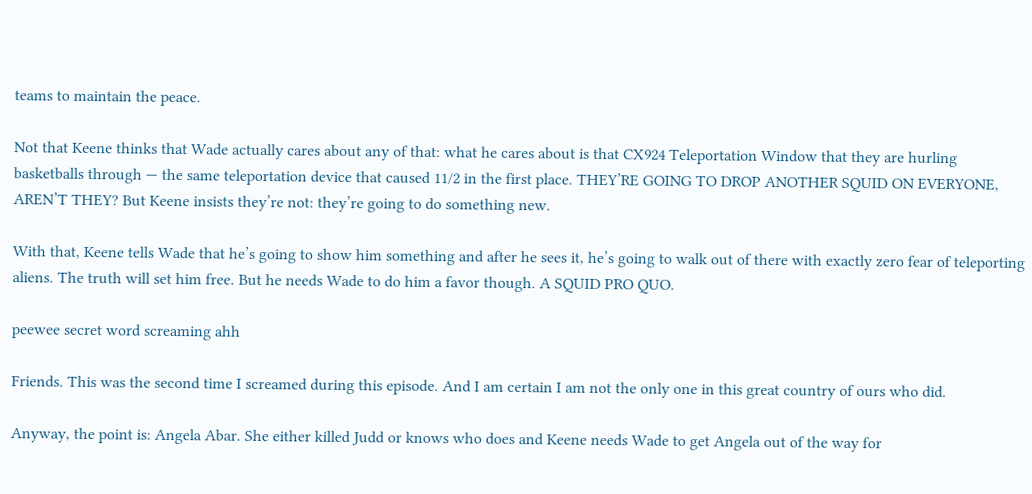teams to maintain the peace.

Not that Keene thinks that Wade actually cares about any of that: what he cares about is that CX924 Teleportation Window that they are hurling basketballs through — the same teleportation device that caused 11/2 in the first place. THEY’RE GOING TO DROP ANOTHER SQUID ON EVERYONE, AREN’T THEY? But Keene insists they’re not: they’re going to do something new.

With that, Keene tells Wade that he’s going to show him something and after he sees it, he’s going to walk out of there with exactly zero fear of teleporting aliens. The truth will set him free. But he needs Wade to do him a favor though. A SQUID PRO QUO.

peewee secret word screaming ahh

Friends. This was the second time I screamed during this episode. And I am certain I am not the only one in this great country of ours who did.

Anyway, the point is: Angela Abar. She either killed Judd or knows who does and Keene needs Wade to get Angela out of the way for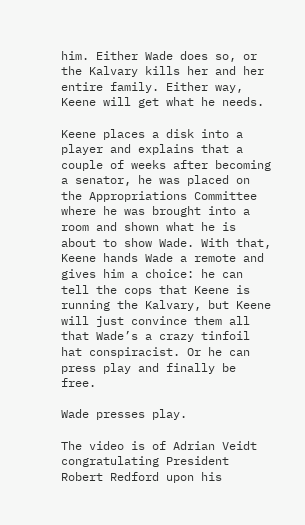him. Either Wade does so, or the Kalvary kills her and her entire family. Either way, Keene will get what he needs.

Keene places a disk into a player and explains that a couple of weeks after becoming a senator, he was placed on the Appropriations Committee where he was brought into a room and shown what he is about to show Wade. With that, Keene hands Wade a remote and gives him a choice: he can tell the cops that Keene is running the Kalvary, but Keene will just convince them all that Wade’s a crazy tinfoil hat conspiracist. Or he can press play and finally be free.

Wade presses play.

The video is of Adrian Veidt congratulating President Robert Redford upon his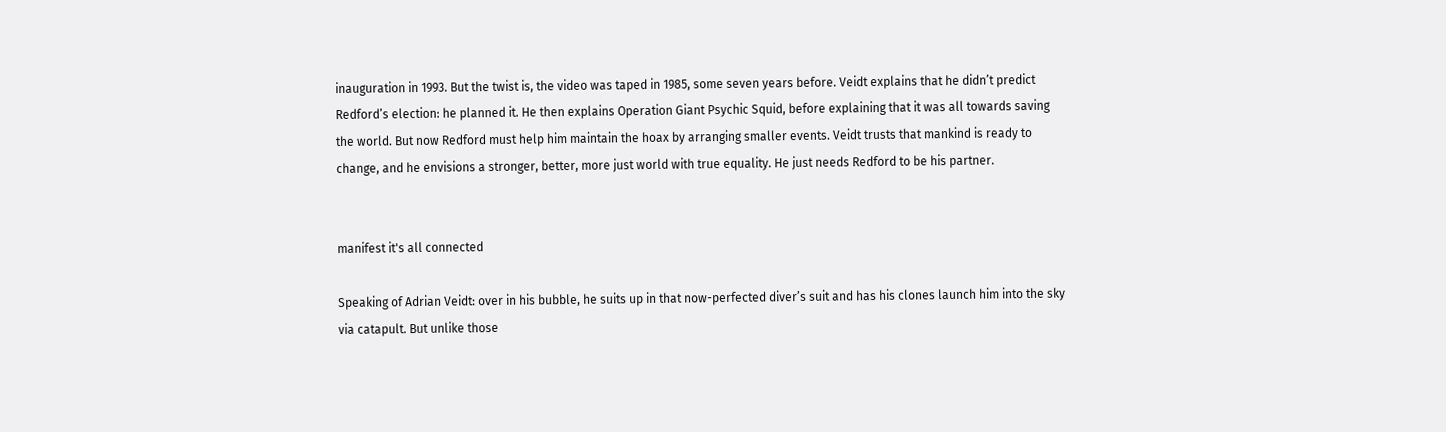inauguration in 1993. But the twist is, the video was taped in 1985, some seven years before. Veidt explains that he didn’t predict Redford’s election: he planned it. He then explains Operation Giant Psychic Squid, before explaining that it was all towards saving the world. But now Redford must help him maintain the hoax by arranging smaller events. Veidt trusts that mankind is ready to change, and he envisions a stronger, better, more just world with true equality. He just needs Redford to be his partner.


manifest it's all connected

Speaking of Adrian Veidt: over in his bubble, he suits up in that now-perfected diver’s suit and has his clones launch him into the sky via catapult. But unlike those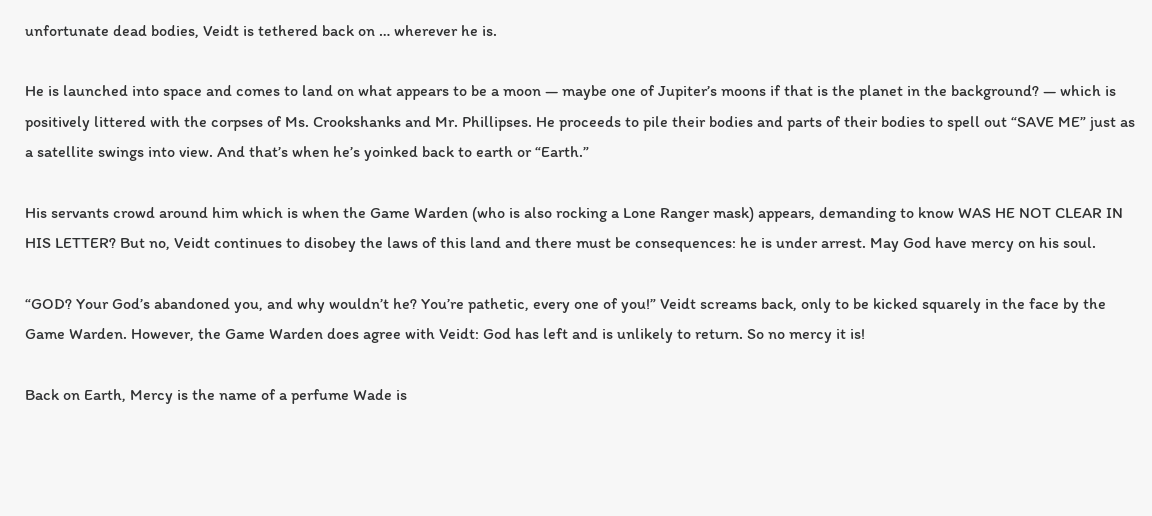unfortunate dead bodies, Veidt is tethered back on … wherever he is.

He is launched into space and comes to land on what appears to be a moon — maybe one of Jupiter’s moons if that is the planet in the background? — which is positively littered with the corpses of Ms. Crookshanks and Mr. Phillipses. He proceeds to pile their bodies and parts of their bodies to spell out “SAVE ME” just as a satellite swings into view. And that’s when he’s yoinked back to earth or “Earth.”

His servants crowd around him which is when the Game Warden (who is also rocking a Lone Ranger mask) appears, demanding to know WAS HE NOT CLEAR IN HIS LETTER? But no, Veidt continues to disobey the laws of this land and there must be consequences: he is under arrest. May God have mercy on his soul.

“GOD? Your God’s abandoned you, and why wouldn’t he? You’re pathetic, every one of you!” Veidt screams back, only to be kicked squarely in the face by the Game Warden. However, the Game Warden does agree with Veidt: God has left and is unlikely to return. So no mercy it is!

Back on Earth, Mercy is the name of a perfume Wade is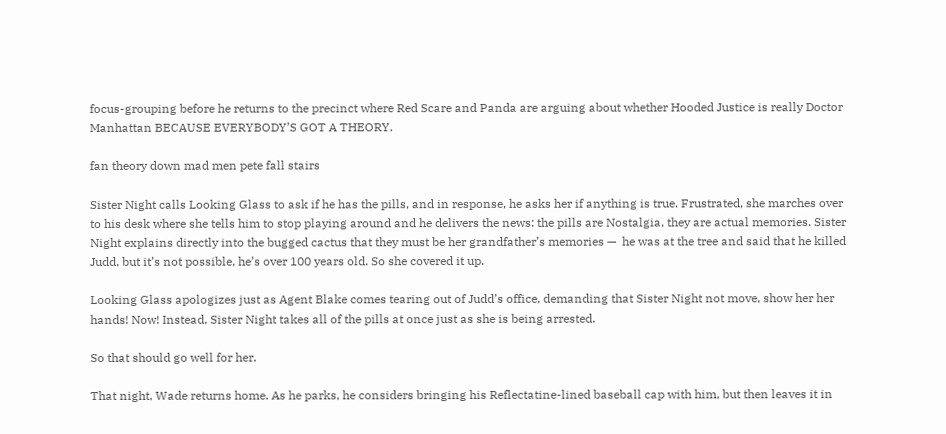focus-grouping before he returns to the precinct where Red Scare and Panda are arguing about whether Hooded Justice is really Doctor Manhattan BECAUSE EVERYBODY’S GOT A THEORY.

fan theory down mad men pete fall stairs

Sister Night calls Looking Glass to ask if he has the pills, and in response, he asks her if anything is true. Frustrated, she marches over to his desk where she tells him to stop playing around and he delivers the news: the pills are Nostalgia, they are actual memories. Sister Night explains directly into the bugged cactus that they must be her grandfather’s memories —  he was at the tree and said that he killed Judd, but it’s not possible, he’s over 100 years old. So she covered it up.

Looking Glass apologizes just as Agent Blake comes tearing out of Judd’s office, demanding that Sister Night not move, show her her hands! Now! Instead, Sister Night takes all of the pills at once just as she is being arrested.

So that should go well for her.

That night, Wade returns home. As he parks, he considers bringing his Reflectatine-lined baseball cap with him, but then leaves it in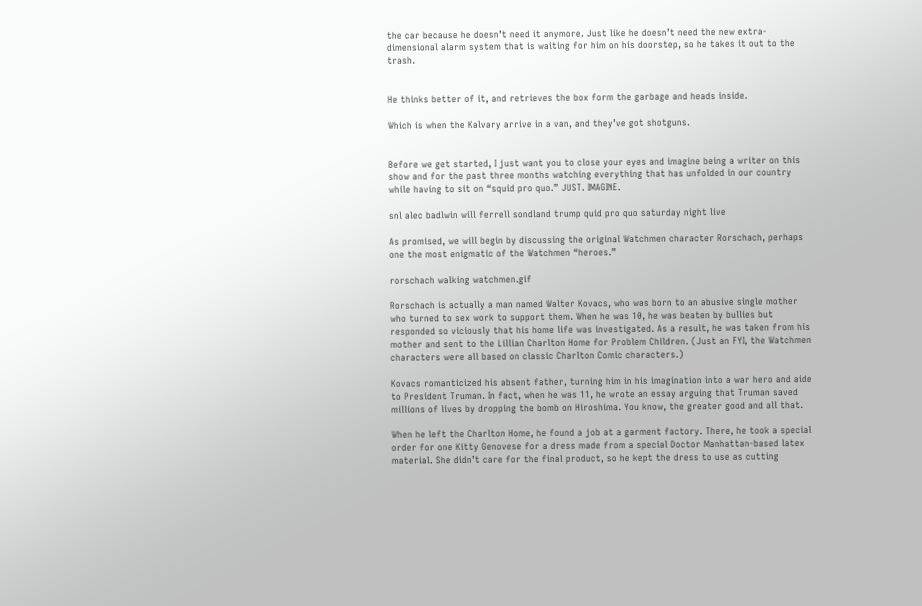the car because he doesn’t need it anymore. Just like he doesn’t need the new extra-dimensional alarm system that is waiting for him on his doorstep, so he takes it out to the trash.


He thinks better of it, and retrieves the box form the garbage and heads inside.

Which is when the Kalvary arrive in a van, and they’ve got shotguns.


Before we get started, I just want you to close your eyes and imagine being a writer on this show and for the past three months watching everything that has unfolded in our country while having to sit on “squid pro quo.” JUST. IMAGINE.

snl alec badlwin will ferrell sondland trump quid pro quo saturday night live

As promised, we will begin by discussing the original Watchmen character Rorschach, perhaps one the most enigmatic of the Watchmen “heroes.”

rorschach walking watchmen.gif

Rorschach is actually a man named Walter Kovacs, who was born to an abusive single mother who turned to sex work to support them. When he was 10, he was beaten by bullies but responded so viciously that his home life was investigated. As a result, he was taken from his mother and sent to the Lillian Charlton Home for Problem Children. (Just an FYI, the Watchmen characters were all based on classic Charlton Comic characters.)

Kovacs romanticized his absent father, turning him in his imagination into a war hero and aide to President Truman. In fact, when he was 11, he wrote an essay arguing that Truman saved millions of lives by dropping the bomb on Hiroshima. You know, the greater good and all that.

When he left the Charlton Home, he found a job at a garment factory. There, he took a special order for one Kitty Genovese for a dress made from a special Doctor Manhattan-based latex material. She didn’t care for the final product, so he kept the dress to use as cutting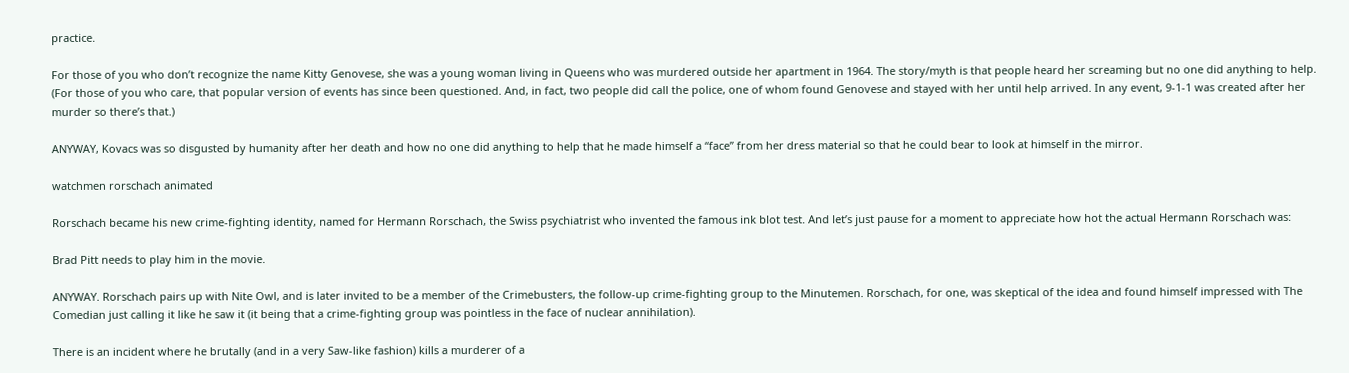practice.

For those of you who don’t recognize the name Kitty Genovese, she was a young woman living in Queens who was murdered outside her apartment in 1964. The story/myth is that people heard her screaming but no one did anything to help. (For those of you who care, that popular version of events has since been questioned. And, in fact, two people did call the police, one of whom found Genovese and stayed with her until help arrived. In any event, 9-1-1 was created after her murder so there’s that.)

ANYWAY, Kovacs was so disgusted by humanity after her death and how no one did anything to help that he made himself a “face” from her dress material so that he could bear to look at himself in the mirror.

watchmen rorschach animated

Rorschach became his new crime-fighting identity, named for Hermann Rorschach, the Swiss psychiatrist who invented the famous ink blot test. And let’s just pause for a moment to appreciate how hot the actual Hermann Rorschach was:

Brad Pitt needs to play him in the movie.

ANYWAY. Rorschach pairs up with Nite Owl, and is later invited to be a member of the Crimebusters, the follow-up crime-fighting group to the Minutemen. Rorschach, for one, was skeptical of the idea and found himself impressed with The Comedian just calling it like he saw it (it being that a crime-fighting group was pointless in the face of nuclear annihilation).

There is an incident where he brutally (and in a very Saw-like fashion) kills a murderer of a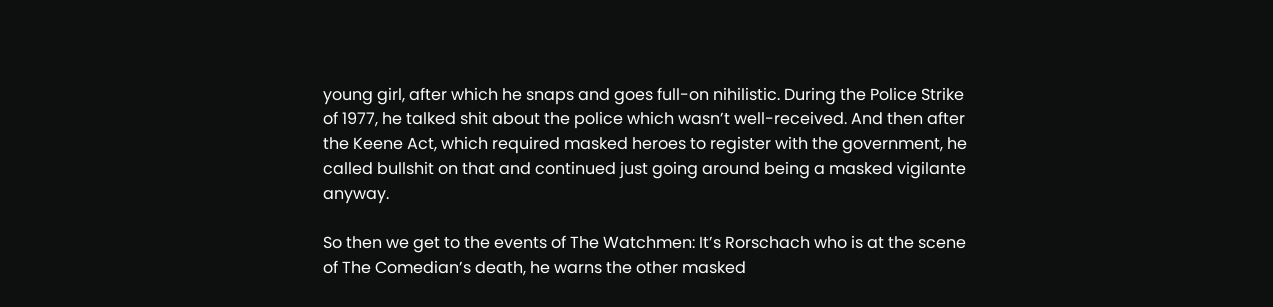young girl, after which he snaps and goes full-on nihilistic. During the Police Strike of 1977, he talked shit about the police which wasn’t well-received. And then after the Keene Act, which required masked heroes to register with the government, he called bullshit on that and continued just going around being a masked vigilante anyway.

So then we get to the events of The Watchmen: It’s Rorschach who is at the scene of The Comedian’s death, he warns the other masked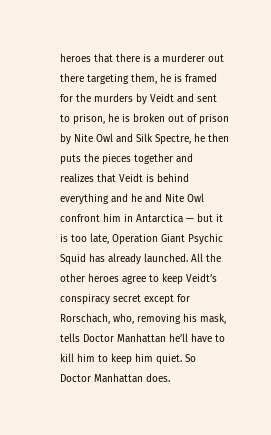heroes that there is a murderer out there targeting them, he is framed for the murders by Veidt and sent to prison, he is broken out of prison by Nite Owl and Silk Spectre, he then puts the pieces together and realizes that Veidt is behind everything and he and Nite Owl confront him in Antarctica — but it is too late, Operation Giant Psychic Squid has already launched. All the other heroes agree to keep Veidt’s conspiracy secret except for Rorschach, who, removing his mask, tells Doctor Manhattan he’ll have to kill him to keep him quiet. So Doctor Manhattan does.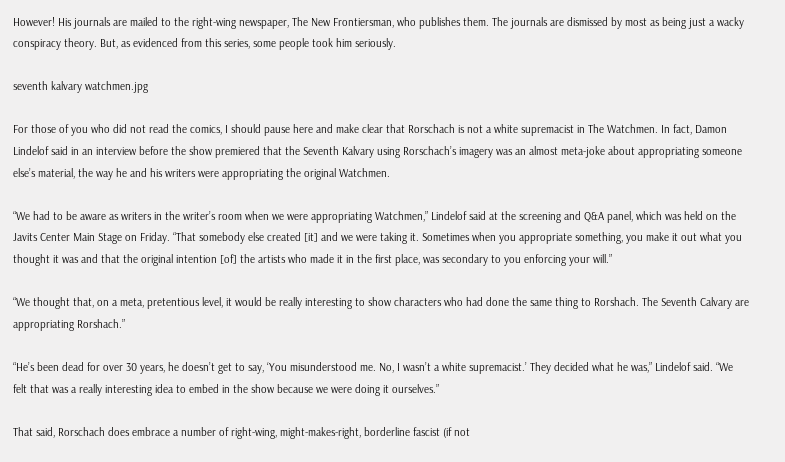However! His journals are mailed to the right-wing newspaper, The New Frontiersman, who publishes them. The journals are dismissed by most as being just a wacky conspiracy theory. But, as evidenced from this series, some people took him seriously.

seventh kalvary watchmen.jpg

For those of you who did not read the comics, I should pause here and make clear that Rorschach is not a white supremacist in The Watchmen. In fact, Damon Lindelof said in an interview before the show premiered that the Seventh Kalvary using Rorschach’s imagery was an almost meta-joke about appropriating someone else’s material, the way he and his writers were appropriating the original Watchmen.

“We had to be aware as writers in the writer’s room when we were appropriating Watchmen,” Lindelof said at the screening and Q&A panel, which was held on the Javits Center Main Stage on Friday. “That somebody else created [it] and we were taking it. Sometimes when you appropriate something, you make it out what you thought it was and that the original intention [of] the artists who made it in the first place, was secondary to you enforcing your will.”

“We thought that, on a meta, pretentious level, it would be really interesting to show characters who had done the same thing to Rorshach. The Seventh Calvary are appropriating Rorshach.”

“He’s been dead for over 30 years, he doesn’t get to say, ‘You misunderstood me. No, I wasn’t a white supremacist.’ They decided what he was,” Lindelof said. “We felt that was a really interesting idea to embed in the show because we were doing it ourselves.”

That said, Rorschach does embrace a number of right-wing, might-makes-right, borderline fascist (if not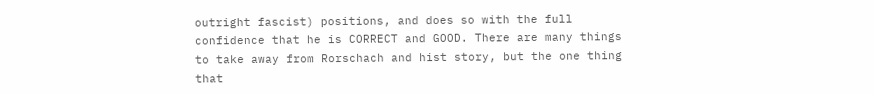outright fascist) positions, and does so with the full confidence that he is CORRECT and GOOD. There are many things to take away from Rorschach and hist story, but the one thing that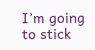I’m going to stick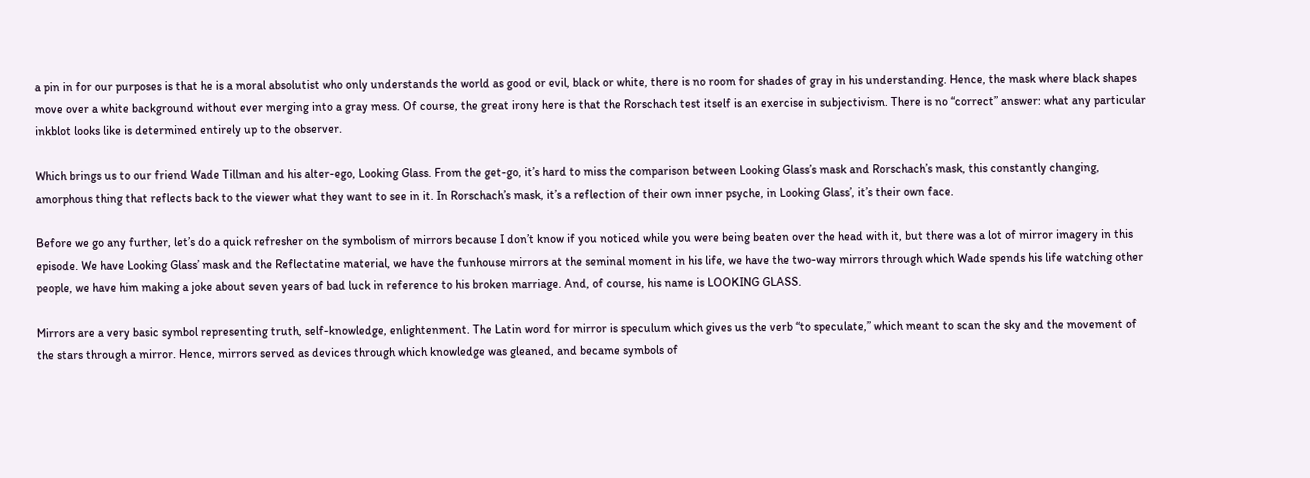a pin in for our purposes is that he is a moral absolutist who only understands the world as good or evil, black or white, there is no room for shades of gray in his understanding. Hence, the mask where black shapes move over a white background without ever merging into a gray mess. Of course, the great irony here is that the Rorschach test itself is an exercise in subjectivism. There is no “correct” answer: what any particular inkblot looks like is determined entirely up to the observer.

Which brings us to our friend Wade Tillman and his alter-ego, Looking Glass. From the get-go, it’s hard to miss the comparison between Looking Glass’s mask and Rorschach’s mask, this constantly changing, amorphous thing that reflects back to the viewer what they want to see in it. In Rorschach’s mask, it’s a reflection of their own inner psyche, in Looking Glass’, it’s their own face.

Before we go any further, let’s do a quick refresher on the symbolism of mirrors because I don’t know if you noticed while you were being beaten over the head with it, but there was a lot of mirror imagery in this episode. We have Looking Glass’ mask and the Reflectatine material, we have the funhouse mirrors at the seminal moment in his life, we have the two-way mirrors through which Wade spends his life watching other people, we have him making a joke about seven years of bad luck in reference to his broken marriage. And, of course, his name is LOOKING GLASS.

Mirrors are a very basic symbol representing truth, self-knowledge, enlightenment. The Latin word for mirror is speculum which gives us the verb “to speculate,” which meant to scan the sky and the movement of the stars through a mirror. Hence, mirrors served as devices through which knowledge was gleaned, and became symbols of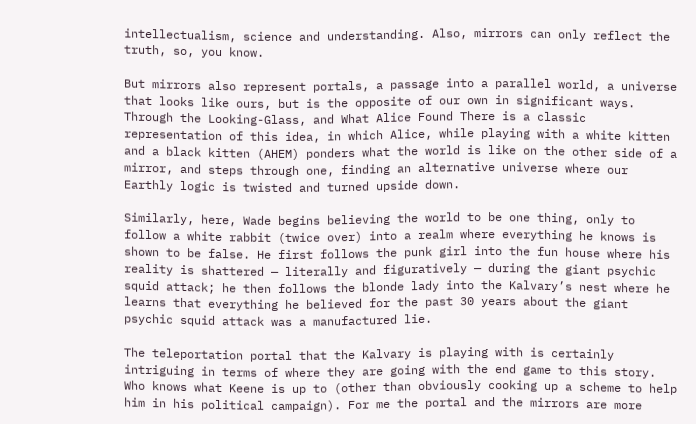intellectualism, science and understanding. Also, mirrors can only reflect the truth, so, you know.

But mirrors also represent portals, a passage into a parallel world, a universe that looks like ours, but is the opposite of our own in significant ways. Through the Looking-Glass, and What Alice Found There is a classic representation of this idea, in which Alice, while playing with a white kitten and a black kitten (AHEM) ponders what the world is like on the other side of a mirror, and steps through one, finding an alternative universe where our Earthly logic is twisted and turned upside down.

Similarly, here, Wade begins believing the world to be one thing, only to follow a white rabbit (twice over) into a realm where everything he knows is shown to be false. He first follows the punk girl into the fun house where his reality is shattered — literally and figuratively — during the giant psychic squid attack; he then follows the blonde lady into the Kalvary’s nest where he learns that everything he believed for the past 30 years about the giant psychic squid attack was a manufactured lie.

The teleportation portal that the Kalvary is playing with is certainly intriguing in terms of where they are going with the end game to this story. Who knows what Keene is up to (other than obviously cooking up a scheme to help him in his political campaign). For me the portal and the mirrors are more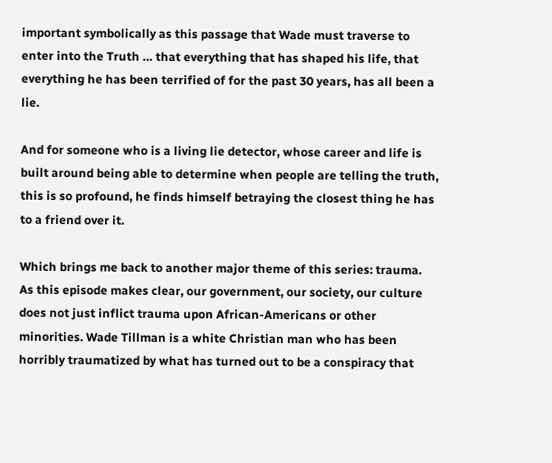important symbolically as this passage that Wade must traverse to enter into the Truth … that everything that has shaped his life, that everything he has been terrified of for the past 30 years, has all been a lie.

And for someone who is a living lie detector, whose career and life is built around being able to determine when people are telling the truth, this is so profound, he finds himself betraying the closest thing he has to a friend over it.

Which brings me back to another major theme of this series: trauma. As this episode makes clear, our government, our society, our culture does not just inflict trauma upon African-Americans or other minorities. Wade Tillman is a white Christian man who has been horribly traumatized by what has turned out to be a conspiracy that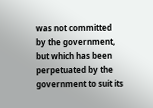was not committed by the government, but which has been perpetuated by the government to suit its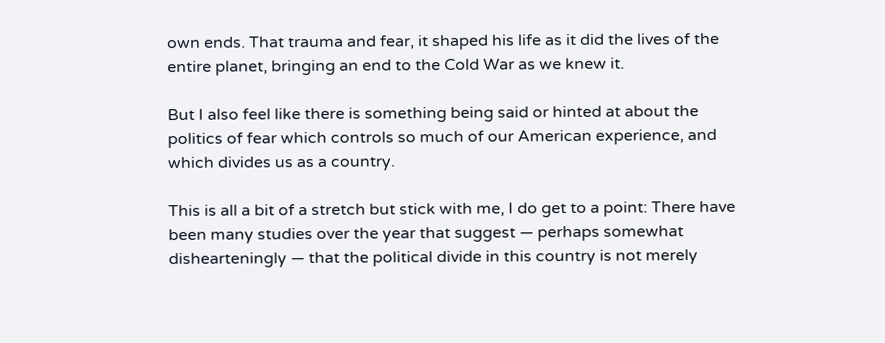own ends. That trauma and fear, it shaped his life as it did the lives of the entire planet, bringing an end to the Cold War as we knew it.

But I also feel like there is something being said or hinted at about the politics of fear which controls so much of our American experience, and which divides us as a country.

This is all a bit of a stretch but stick with me, I do get to a point: There have been many studies over the year that suggest — perhaps somewhat dishearteningly — that the political divide in this country is not merely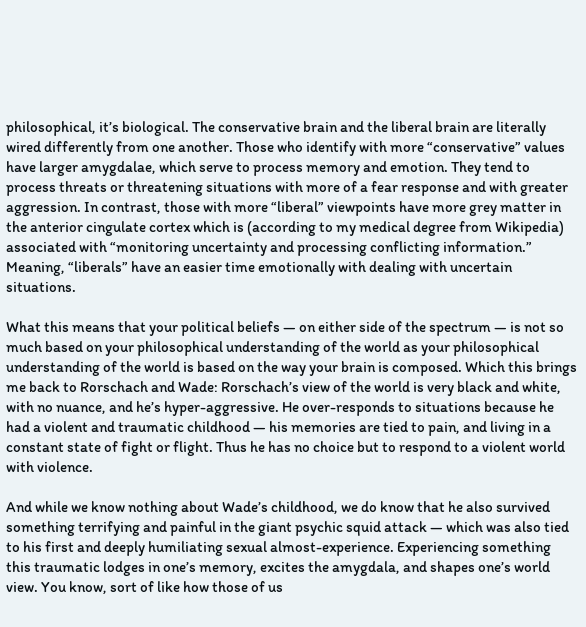philosophical, it’s biological. The conservative brain and the liberal brain are literally wired differently from one another. Those who identify with more “conservative” values have larger amygdalae, which serve to process memory and emotion. They tend to process threats or threatening situations with more of a fear response and with greater aggression. In contrast, those with more “liberal” viewpoints have more grey matter in the anterior cingulate cortex which is (according to my medical degree from Wikipedia) associated with “monitoring uncertainty and processing conflicting information.” Meaning, “liberals” have an easier time emotionally with dealing with uncertain situations.

What this means that your political beliefs — on either side of the spectrum — is not so much based on your philosophical understanding of the world as your philosophical understanding of the world is based on the way your brain is composed. Which this brings me back to Rorschach and Wade: Rorschach’s view of the world is very black and white, with no nuance, and he’s hyper-aggressive. He over-responds to situations because he had a violent and traumatic childhood — his memories are tied to pain, and living in a constant state of fight or flight. Thus he has no choice but to respond to a violent world with violence.

And while we know nothing about Wade’s childhood, we do know that he also survived something terrifying and painful in the giant psychic squid attack — which was also tied to his first and deeply humiliating sexual almost-experience. Experiencing something this traumatic lodges in one’s memory, excites the amygdala, and shapes one’s world view. You know, sort of like how those of us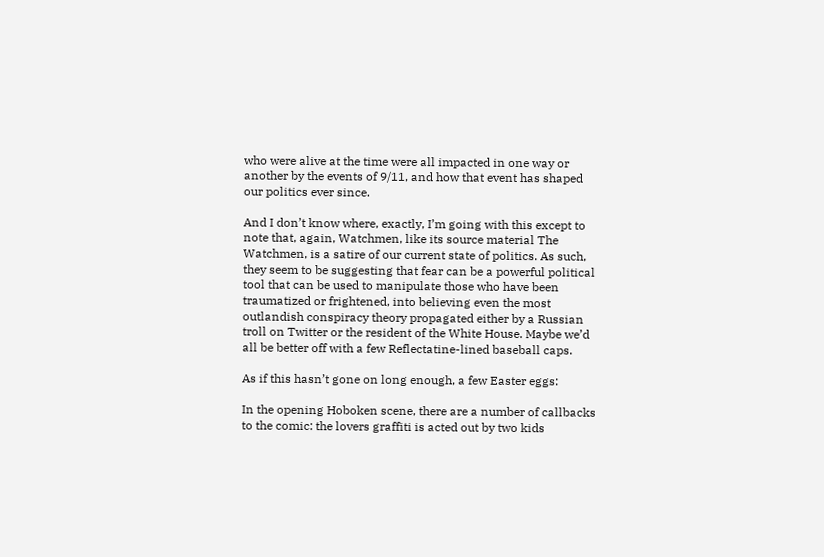who were alive at the time were all impacted in one way or another by the events of 9/11, and how that event has shaped our politics ever since.

And I don’t know where, exactly, I’m going with this except to note that, again, Watchmen, like its source material The Watchmen, is a satire of our current state of politics. As such, they seem to be suggesting that fear can be a powerful political tool that can be used to manipulate those who have been traumatized or frightened, into believing even the most outlandish conspiracy theory propagated either by a Russian troll on Twitter or the resident of the White House. Maybe we’d all be better off with a few Reflectatine-lined baseball caps.

As if this hasn’t gone on long enough, a few Easter eggs:

In the opening Hoboken scene, there are a number of callbacks to the comic: the lovers graffiti is acted out by two kids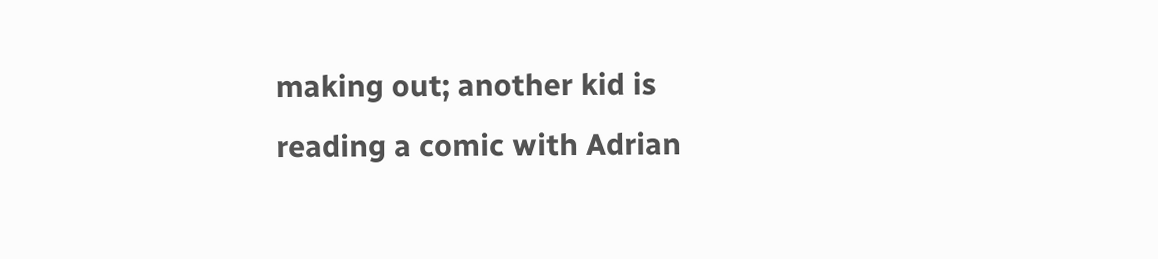making out; another kid is reading a comic with Adrian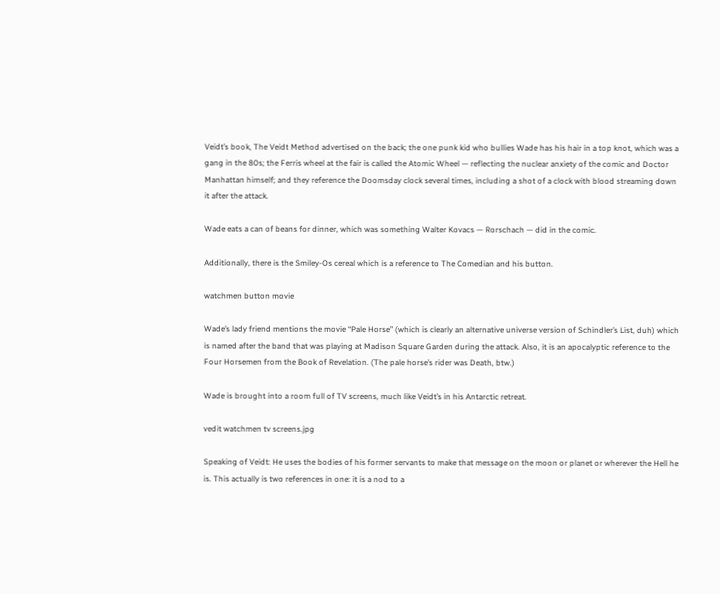Veidt’s book, The Veidt Method advertised on the back; the one punk kid who bullies Wade has his hair in a top knot, which was a gang in the 80s; the Ferris wheel at the fair is called the Atomic Wheel — reflecting the nuclear anxiety of the comic and Doctor Manhattan himself; and they reference the Doomsday clock several times, including a shot of a clock with blood streaming down it after the attack.

Wade eats a can of beans for dinner, which was something Walter Kovacs — Rorschach — did in the comic.

Additionally, there is the Smiley-Os cereal which is a reference to The Comedian and his button.

watchmen button movie

Wade’s lady friend mentions the movie “Pale Horse” (which is clearly an alternative universe version of Schindler’s List, duh) which is named after the band that was playing at Madison Square Garden during the attack. Also, it is an apocalyptic reference to the Four Horsemen from the Book of Revelation. (The pale horse’s rider was Death, btw.)

Wade is brought into a room full of TV screens, much like Veidt’s in his Antarctic retreat.

vedit watchmen tv screens.jpg

Speaking of Veidt: He uses the bodies of his former servants to make that message on the moon or planet or wherever the Hell he is. This actually is two references in one: it is a nod to a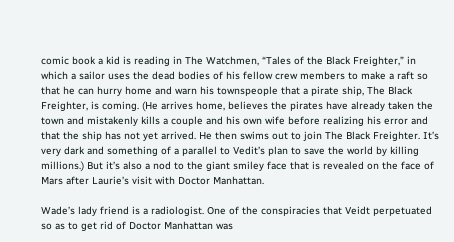comic book a kid is reading in The Watchmen, “Tales of the Black Freighter,” in which a sailor uses the dead bodies of his fellow crew members to make a raft so that he can hurry home and warn his townspeople that a pirate ship, The Black Freighter, is coming. (He arrives home, believes the pirates have already taken the town and mistakenly kills a couple and his own wife before realizing his error and that the ship has not yet arrived. He then swims out to join The Black Freighter. It’s very dark and something of a parallel to Vedit’s plan to save the world by killing millions.) But it’s also a nod to the giant smiley face that is revealed on the face of Mars after Laurie’s visit with Doctor Manhattan.

Wade’s lady friend is a radiologist. One of the conspiracies that Veidt perpetuated so as to get rid of Doctor Manhattan was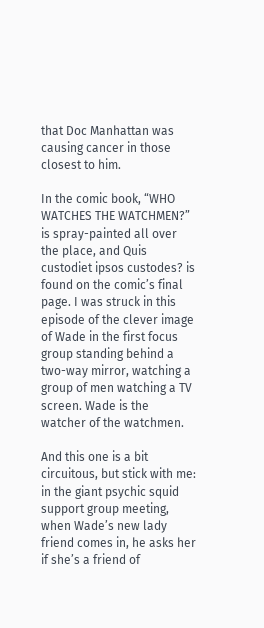that Doc Manhattan was causing cancer in those closest to him.

In the comic book, “WHO WATCHES THE WATCHMEN?” is spray-painted all over the place, and Quis custodiet ipsos custodes? is found on the comic’s final page. I was struck in this episode of the clever image of Wade in the first focus group standing behind a two-way mirror, watching a group of men watching a TV screen. Wade is the watcher of the watchmen.

And this one is a bit circuitous, but stick with me: in the giant psychic squid support group meeting, when Wade’s new lady friend comes in, he asks her if she’s a friend of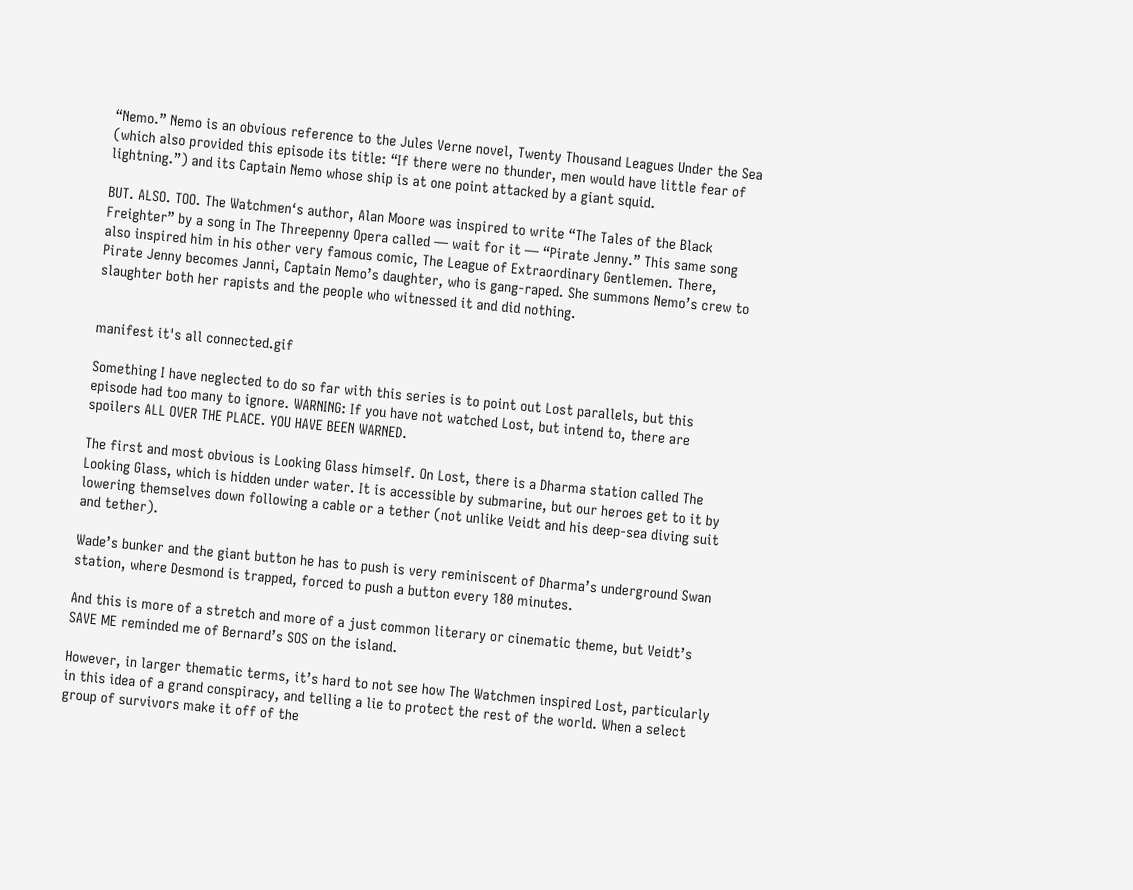“Nemo.” Nemo is an obvious reference to the Jules Verne novel, Twenty Thousand Leagues Under the Sea (which also provided this episode its title: “If there were no thunder, men would have little fear of lightning.”) and its Captain Nemo whose ship is at one point attacked by a giant squid.

BUT. ALSO. TOO. The Watchmen‘s author, Alan Moore was inspired to write “The Tales of the Black Freighter” by a song in The Threepenny Opera called — wait for it — “Pirate Jenny.” This same song also inspired him in his other very famous comic, The League of Extraordinary Gentlemen. There, Pirate Jenny becomes Janni, Captain Nemo’s daughter, who is gang-raped. She summons Nemo’s crew to slaughter both her rapists and the people who witnessed it and did nothing.


manifest it's all connected.gif

Something I have neglected to do so far with this series is to point out Lost parallels, but this episode had too many to ignore. WARNING: If you have not watched Lost, but intend to, there are spoilers ALL OVER THE PLACE. YOU HAVE BEEN WARNED.

The first and most obvious is Looking Glass himself. On Lost, there is a Dharma station called The Looking Glass, which is hidden under water. It is accessible by submarine, but our heroes get to it by lowering themselves down following a cable or a tether (not unlike Veidt and his deep-sea diving suit and tether).

Wade’s bunker and the giant button he has to push is very reminiscent of Dharma’s underground Swan station, where Desmond is trapped, forced to push a button every 180 minutes.

And this is more of a stretch and more of a just common literary or cinematic theme, but Veidt’s SAVE ME reminded me of Bernard’s SOS on the island.

However, in larger thematic terms, it’s hard to not see how The Watchmen inspired Lost, particularly in this idea of a grand conspiracy, and telling a lie to protect the rest of the world. When a select group of survivors make it off of the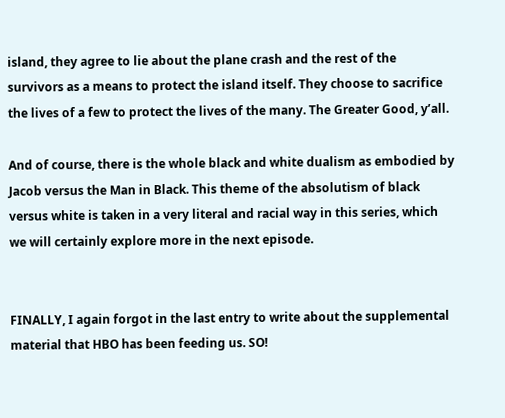island, they agree to lie about the plane crash and the rest of the survivors as a means to protect the island itself. They choose to sacrifice the lives of a few to protect the lives of the many. The Greater Good, y’all.

And of course, there is the whole black and white dualism as embodied by Jacob versus the Man in Black. This theme of the absolutism of black versus white is taken in a very literal and racial way in this series, which we will certainly explore more in the next episode.


FINALLY, I again forgot in the last entry to write about the supplemental material that HBO has been feeding us. SO!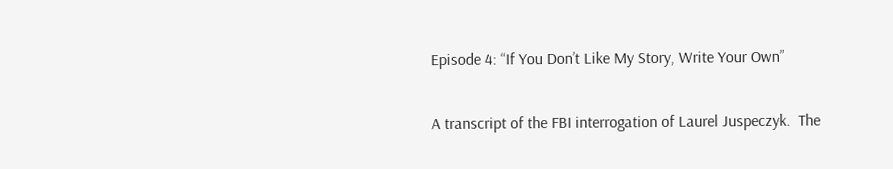Episode 4: “If You Don’t Like My Story, Write Your Own”

A transcript of the FBI interrogation of Laurel Juspeczyk.  The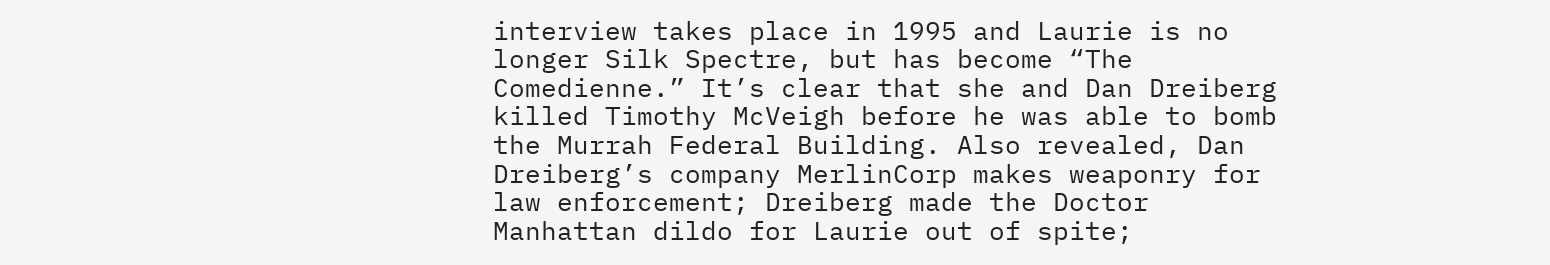interview takes place in 1995 and Laurie is no longer Silk Spectre, but has become “The Comedienne.” It’s clear that she and Dan Dreiberg killed Timothy McVeigh before he was able to bomb the Murrah Federal Building. Also revealed, Dan Dreiberg’s company MerlinCorp makes weaponry for law enforcement; Dreiberg made the Doctor Manhattan dildo for Laurie out of spite;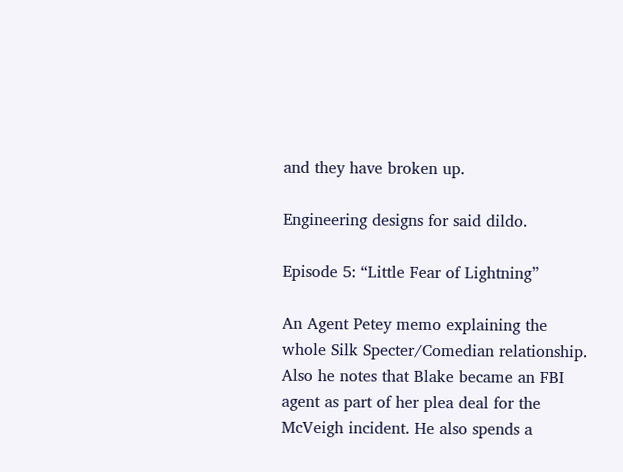and they have broken up.

Engineering designs for said dildo.

Episode 5: “Little Fear of Lightning”

An Agent Petey memo explaining the whole Silk Specter/Comedian relationship. Also he notes that Blake became an FBI agent as part of her plea deal for the McVeigh incident. He also spends a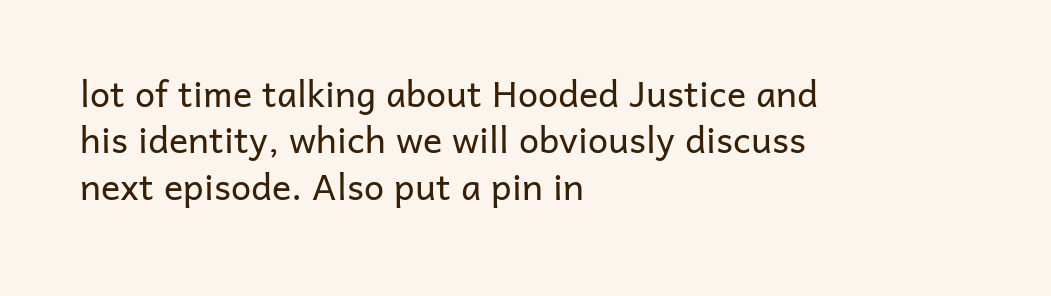lot of time talking about Hooded Justice and his identity, which we will obviously discuss next episode. Also put a pin in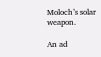Moloch’s solar weapon.

An ad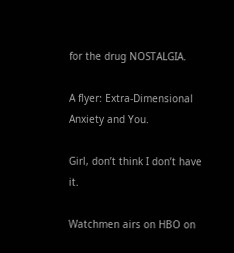for the drug NOSTALGIA.

A flyer: Extra-Dimensional Anxiety and You.

Girl, don’t think I don’t have it.

Watchmen airs on HBO on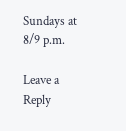Sundays at 8/9 p.m.

Leave a Reply